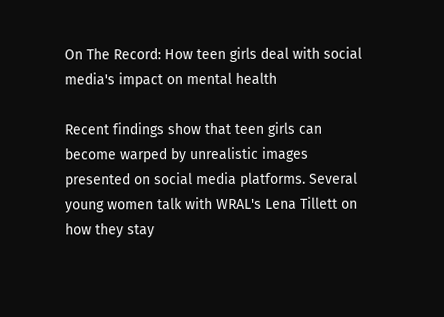On The Record: How teen girls deal with social media's impact on mental health

Recent findings show that teen girls can become warped by unrealistic images presented on social media platforms. Several young women talk with WRAL's Lena Tillett on how they stay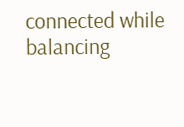connected while balancing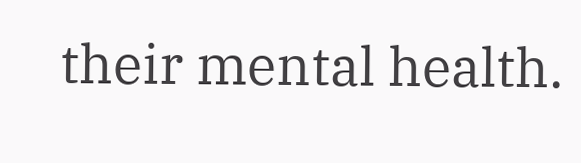their mental health.